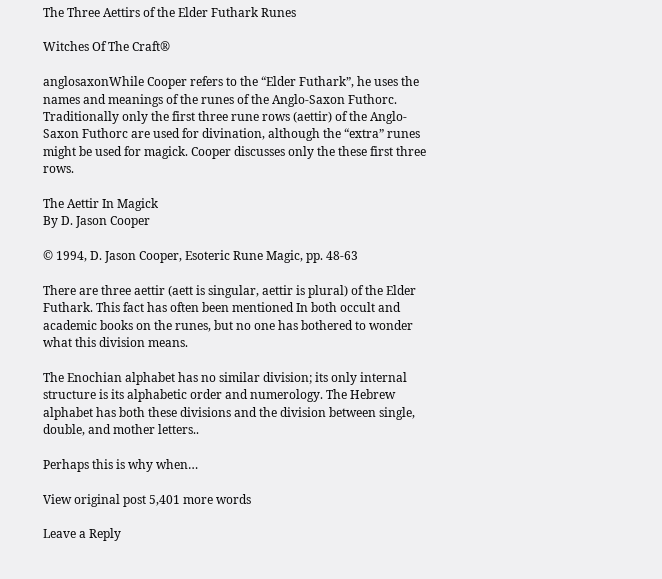The Three Aettirs of the Elder Futhark Runes

Witches Of The Craft®

anglosaxonWhile Cooper refers to the “Elder Futhark”, he uses the names and meanings of the runes of the Anglo-Saxon Futhorc. Traditionally only the first three rune rows (aettir) of the Anglo-Saxon Futhorc are used for divination, although the “extra” runes might be used for magick. Cooper discusses only the these first three rows.

The Aettir In Magick
By D. Jason Cooper

© 1994, D. Jason Cooper, Esoteric Rune Magic, pp. 48-63

There are three aettir (aett is singular, aettir is plural) of the Elder Futhark. This fact has often been mentioned In both occult and academic books on the runes, but no one has bothered to wonder what this division means.

The Enochian alphabet has no similar division; its only internal structure is its alphabetic order and numerology. The Hebrew alphabet has both these divisions and the division between single, double, and mother letters..

Perhaps this is why when…

View original post 5,401 more words

Leave a Reply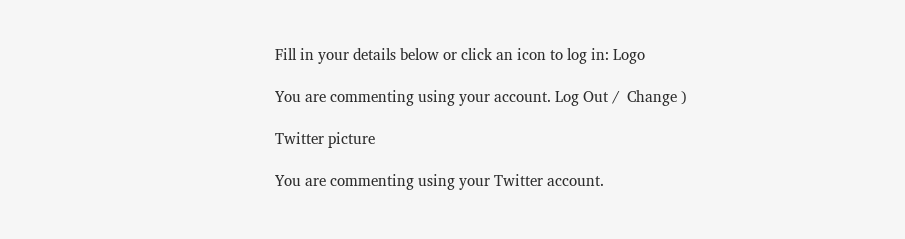Fill in your details below or click an icon to log in: Logo

You are commenting using your account. Log Out /  Change )

Twitter picture

You are commenting using your Twitter account.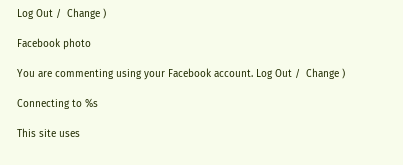Log Out /  Change )

Facebook photo

You are commenting using your Facebook account. Log Out /  Change )

Connecting to %s

This site uses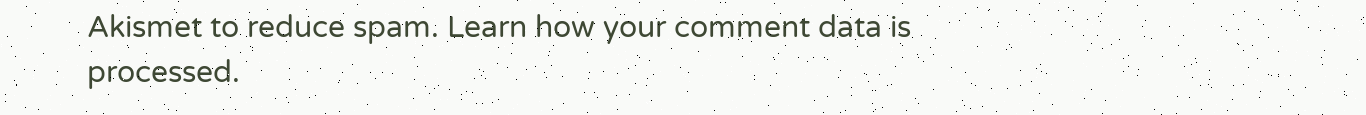Akismet to reduce spam. Learn how your comment data is processed.